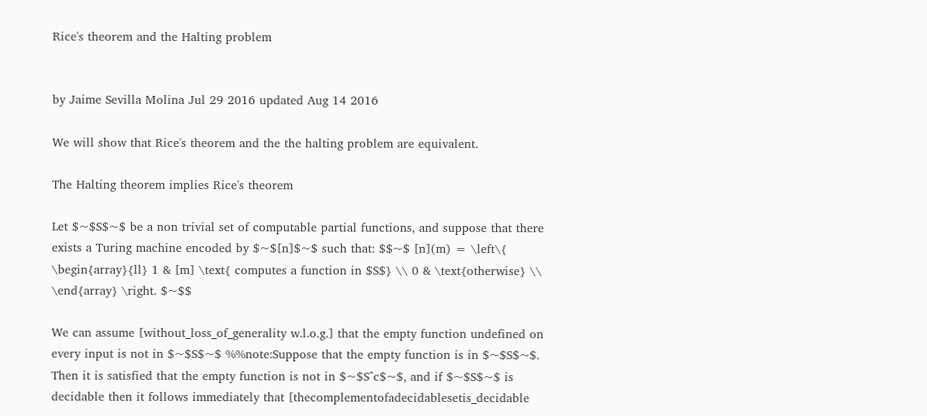Rice's theorem and the Halting problem


by Jaime Sevilla Molina Jul 29 2016 updated Aug 14 2016

We will show that Rice's theorem and the the halting problem are equivalent.

The Halting theorem implies Rice's theorem

Let $~$S$~$ be a non trivial set of computable partial functions, and suppose that there exists a Turing machine encoded by $~$[n]$~$ such that: $$~$ [n](m) = \left\{ \begin{array}{ll} 1 & [m] \text{ computes a function in $S$} \\ 0 & \text{otherwise} \\ \end{array} \right. $~$$

We can assume [without_loss_of_generality w.l.o.g.] that the empty function undefined on every input is not in $~$S$~$ %%note:Suppose that the empty function is in $~$S$~$. Then it is satisfied that the empty function is not in $~$S^c$~$, and if $~$S$~$ is decidable then it follows immediately that [thecomplementofadecidablesetis_decidable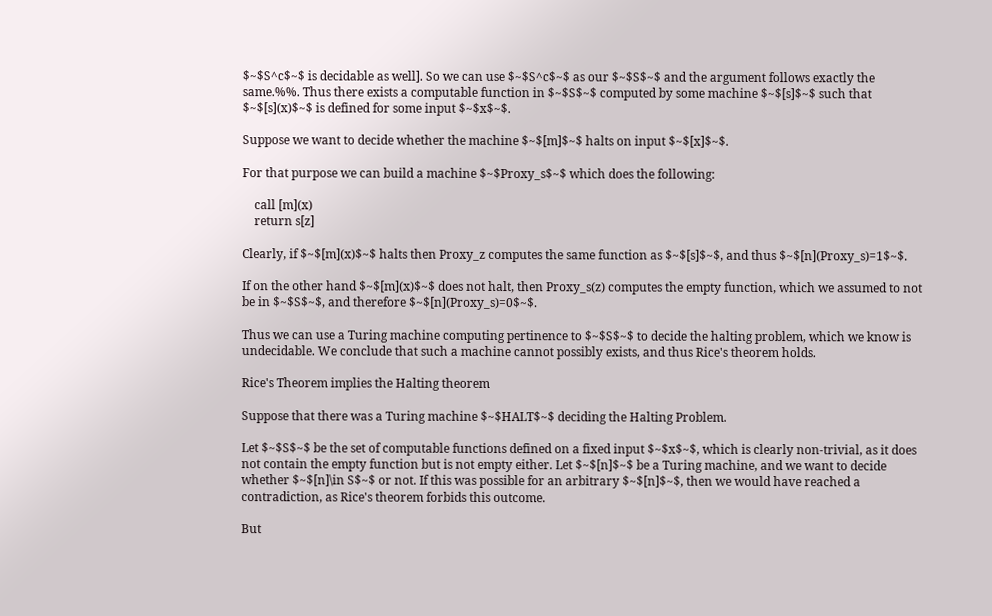$~$S^c$~$ is decidable as well]. So we can use $~$S^c$~$ as our $~$S$~$ and the argument follows exactly the same.%%. Thus there exists a computable function in $~$S$~$ computed by some machine $~$[s]$~$ such that $~$[s](x)$~$ is defined for some input $~$x$~$.

Suppose we want to decide whether the machine $~$[m]$~$ halts on input $~$[x]$~$.

For that purpose we can build a machine $~$Proxy_s$~$ which does the following:

    call [m](x)
    return s[z]

Clearly, if $~$[m](x)$~$ halts then Proxy_z computes the same function as $~$[s]$~$, and thus $~$[n](Proxy_s)=1$~$.

If on the other hand $~$[m](x)$~$ does not halt, then Proxy_s(z) computes the empty function, which we assumed to not be in $~$S$~$, and therefore $~$[n](Proxy_s)=0$~$.

Thus we can use a Turing machine computing pertinence to $~$S$~$ to decide the halting problem, which we know is undecidable. We conclude that such a machine cannot possibly exists, and thus Rice's theorem holds.

Rice's Theorem implies the Halting theorem

Suppose that there was a Turing machine $~$HALT$~$ deciding the Halting Problem.

Let $~$S$~$ be the set of computable functions defined on a fixed input $~$x$~$, which is clearly non-trivial, as it does not contain the empty function but is not empty either. Let $~$[n]$~$ be a Turing machine, and we want to decide whether $~$[n]\in S$~$ or not. If this was possible for an arbitrary $~$[n]$~$, then we would have reached a contradiction, as Rice's theorem forbids this outcome.

But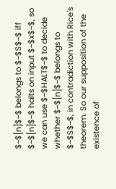$~$[n]$~$ belongs to $~$S$~$ iff $~$[n]$~$ halts on input $~$x$~$, so we can use $~$HALT$~$ to decide whether $~$[n]$~$ belongs to $~$S$~$, in contradiction with Rice's theorem. So our supposition of the existence of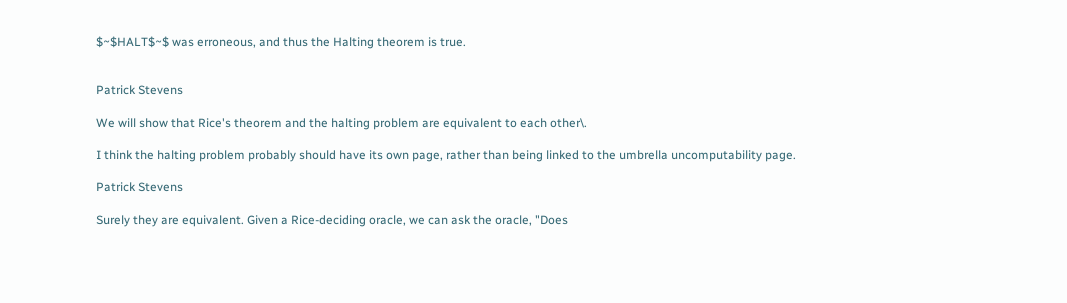$~$HALT$~$ was erroneous, and thus the Halting theorem is true.


Patrick Stevens

We will show that Rice's theorem and the halting problem are equivalent to each other\.

I think the halting problem probably should have its own page, rather than being linked to the umbrella uncomputability page.

Patrick Stevens

Surely they are equivalent. Given a Rice-deciding oracle, we can ask the oracle, "Does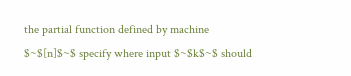the partial function defined by machine $~$[n]$~$ specify where input $~$k$~$ should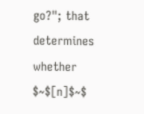go?"; that determines whether $~$[n]$~$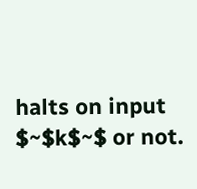halts on input $~$k$~$ or not.